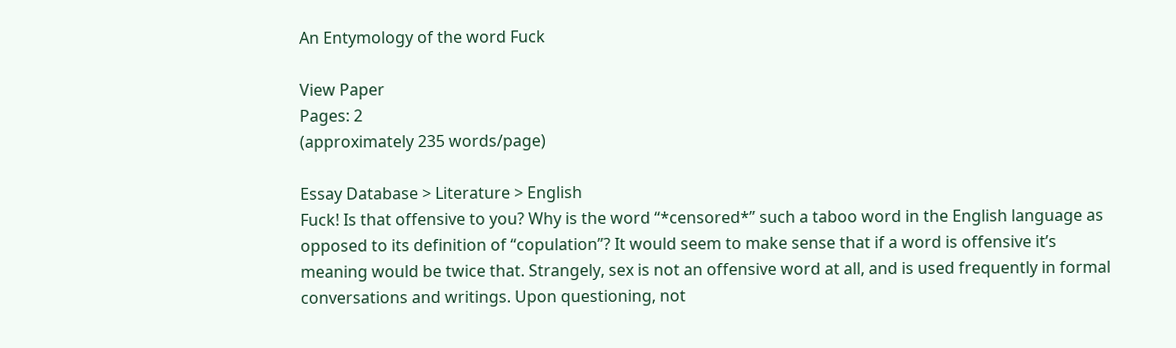An Entymology of the word Fuck

View Paper
Pages: 2
(approximately 235 words/page)

Essay Database > Literature > English
Fuck! Is that offensive to you? Why is the word “*censored*” such a taboo word in the English language as opposed to its definition of “copulation”? It would seem to make sense that if a word is offensive it’s meaning would be twice that. Strangely, sex is not an offensive word at all, and is used frequently in formal conversations and writings. Upon questioning, not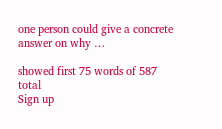one person could give a concrete answer on why …

showed first 75 words of 587 total
Sign up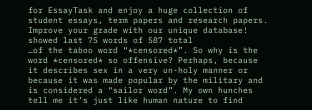for EssayTask and enjoy a huge collection of student essays, term papers and research papers. Improve your grade with our unique database!
showed last 75 words of 587 total
…of the taboo word “*censored*”. So why is the word *censored* so offensive? Perhaps, because it describes sex in a very un-holy manner or because it was made popular by the military and is considered a “sailor word”. My own hunches tell me it’s just like human nature to find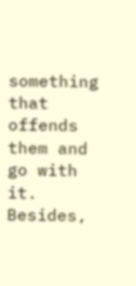something that offends them and go with it. Besides,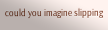could you imagine slipping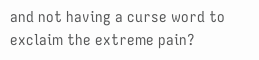and not having a curse word to exclaim the extreme pain?